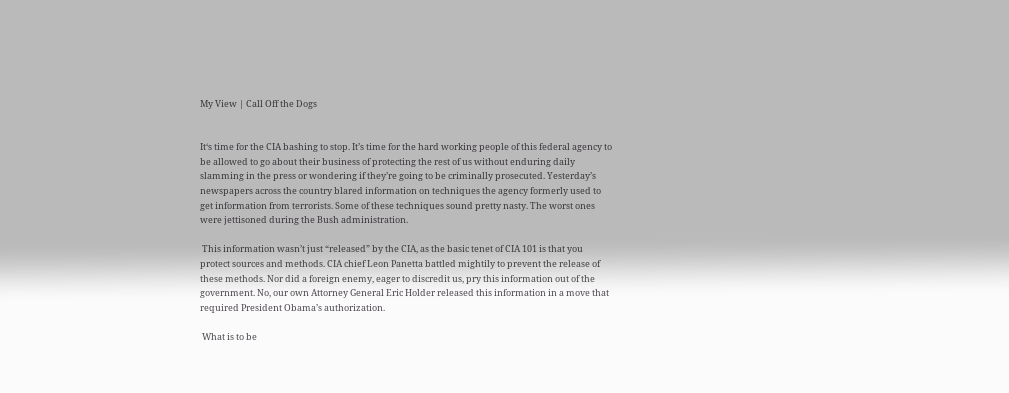My View | Call Off the Dogs


It‘s time for the CIA bashing to stop. It’s time for the hard working people of this federal agency to be allowed to go about their business of protecting the rest of us without enduring daily slamming in the press or wondering if they’re going to be criminally prosecuted. Yesterday’s newspapers across the country blared information on techniques the agency formerly used to get information from terrorists. Some of these techniques sound pretty nasty. The worst ones were jettisoned during the Bush administration.

 This information wasn’t just “released” by the CIA, as the basic tenet of CIA 101 is that you protect sources and methods. CIA chief Leon Panetta battled mightily to prevent the release of these methods. Nor did a foreign enemy, eager to discredit us, pry this information out of the government. No, our own Attorney General Eric Holder released this information in a move that required President Obama’s authorization.

 What is to be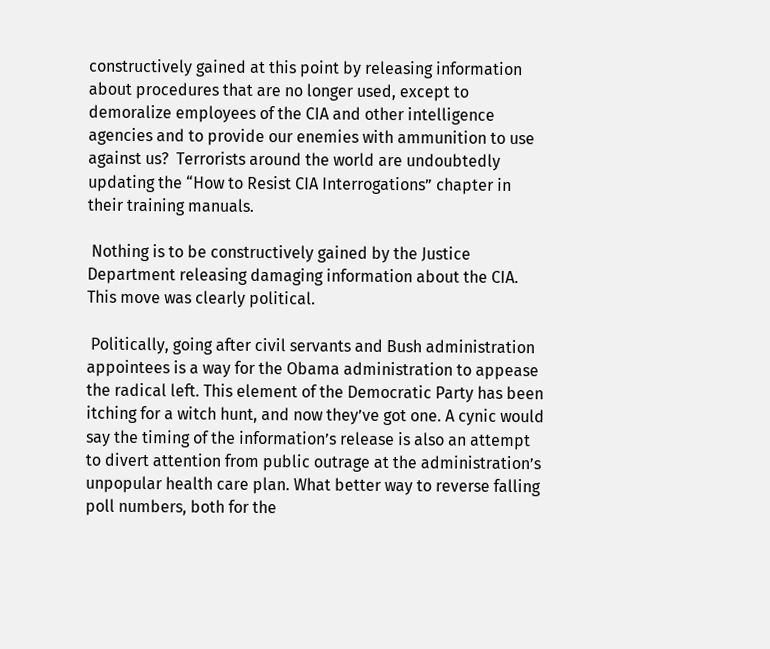constructively gained at this point by releasing information about procedures that are no longer used, except to demoralize employees of the CIA and other intelligence agencies and to provide our enemies with ammunition to use against us?  Terrorists around the world are undoubtedly updating the “How to Resist CIA Interrogations” chapter in their training manuals.

 Nothing is to be constructively gained by the Justice Department releasing damaging information about the CIA. This move was clearly political.

 Politically, going after civil servants and Bush administration appointees is a way for the Obama administration to appease the radical left. This element of the Democratic Party has been itching for a witch hunt, and now they’ve got one. A cynic would say the timing of the information’s release is also an attempt to divert attention from public outrage at the administration’s unpopular health care plan. What better way to reverse falling poll numbers, both for the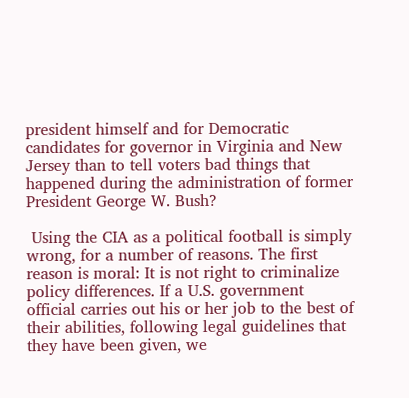president himself and for Democratic candidates for governor in Virginia and New Jersey than to tell voters bad things that happened during the administration of former President George W. Bush?

 Using the CIA as a political football is simply wrong, for a number of reasons. The first reason is moral: It is not right to criminalize policy differences. If a U.S. government official carries out his or her job to the best of their abilities, following legal guidelines that they have been given, we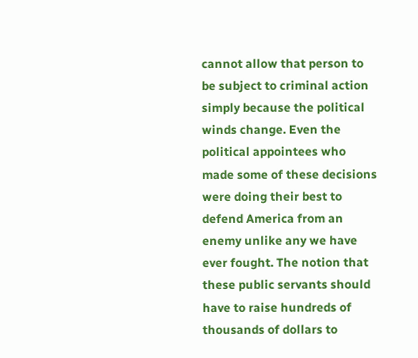cannot allow that person to be subject to criminal action simply because the political winds change. Even the political appointees who made some of these decisions were doing their best to defend America from an enemy unlike any we have ever fought. The notion that these public servants should have to raise hundreds of thousands of dollars to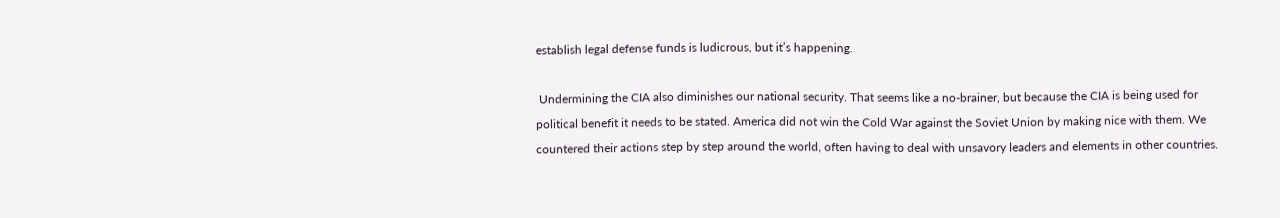establish legal defense funds is ludicrous, but it’s happening.

 Undermining the CIA also diminishes our national security. That seems like a no-brainer, but because the CIA is being used for political benefit it needs to be stated. America did not win the Cold War against the Soviet Union by making nice with them. We countered their actions step by step around the world, often having to deal with unsavory leaders and elements in other countries.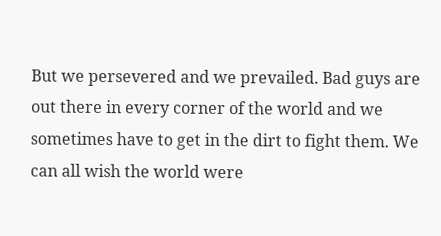But we persevered and we prevailed. Bad guys are out there in every corner of the world and we sometimes have to get in the dirt to fight them. We can all wish the world were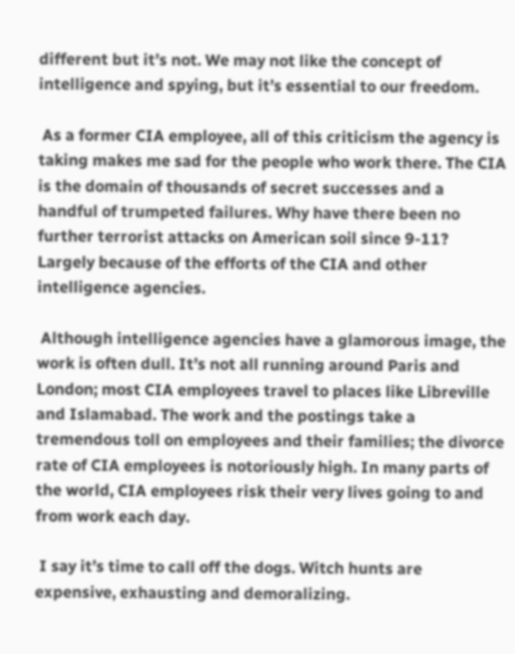different but it’s not. We may not like the concept of intelligence and spying, but it’s essential to our freedom.

 As a former CIA employee, all of this criticism the agency is taking makes me sad for the people who work there. The CIA is the domain of thousands of secret successes and a handful of trumpeted failures. Why have there been no further terrorist attacks on American soil since 9-11? Largely because of the efforts of the CIA and other intelligence agencies.

 Although intelligence agencies have a glamorous image, the work is often dull. It’s not all running around Paris and London; most CIA employees travel to places like Libreville and Islamabad. The work and the postings take a tremendous toll on employees and their families; the divorce rate of CIA employees is notoriously high. In many parts of the world, CIA employees risk their very lives going to and from work each day.

 I say it’s time to call off the dogs. Witch hunts are expensive, exhausting and demoralizing.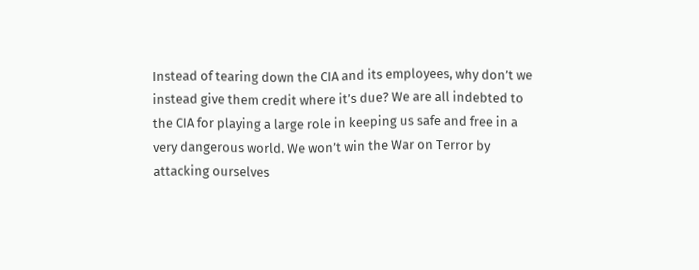Instead of tearing down the CIA and its employees, why don’t we instead give them credit where it’s due? We are all indebted to the CIA for playing a large role in keeping us safe and free in a very dangerous world. We won’t win the War on Terror by attacking ourselves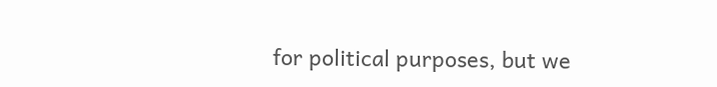for political purposes, but we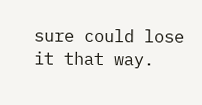sure could lose it that way.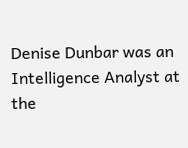Denise Dunbar was an Intelligence Analyst at the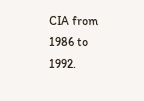CIA from 1986 to 1992.